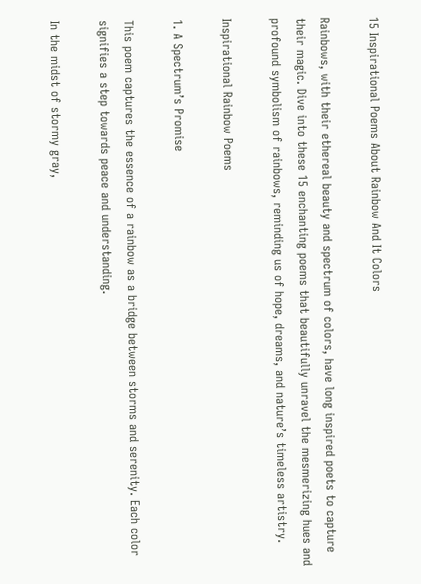15 Inspirational Poems About Rainbow And It Colors

Rainbows, with their ethereal beauty and spectrum of colors, have long inspired poets to capture their magic. Dive into these 15 enchanting poems that beautifully unravel the mesmerizing hues and profound symbolism of rainbows, reminding us of hope, dreams, and nature’s timeless artistry.

Inspirational Rainbow Poems

1. A Spectrum’s Promise

This poem captures the essence of a rainbow as a bridge between storms and serenity. Each color signifies a step towards peace and understanding.

In the midst of stormy gray,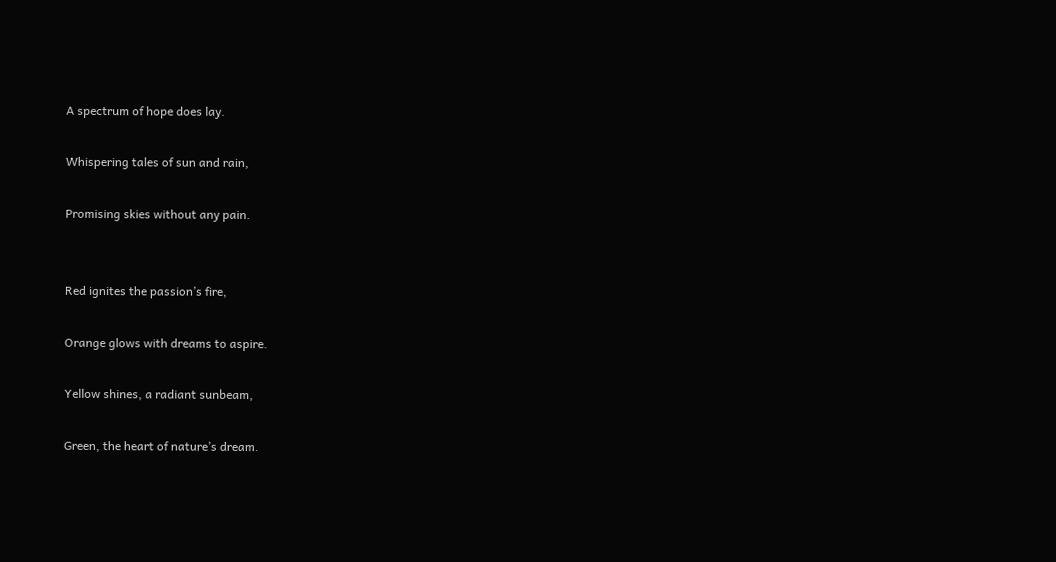A spectrum of hope does lay.

Whispering tales of sun and rain,

Promising skies without any pain.


Red ignites the passion’s fire,

Orange glows with dreams to aspire.

Yellow shines, a radiant sunbeam,

Green, the heart of nature’s dream.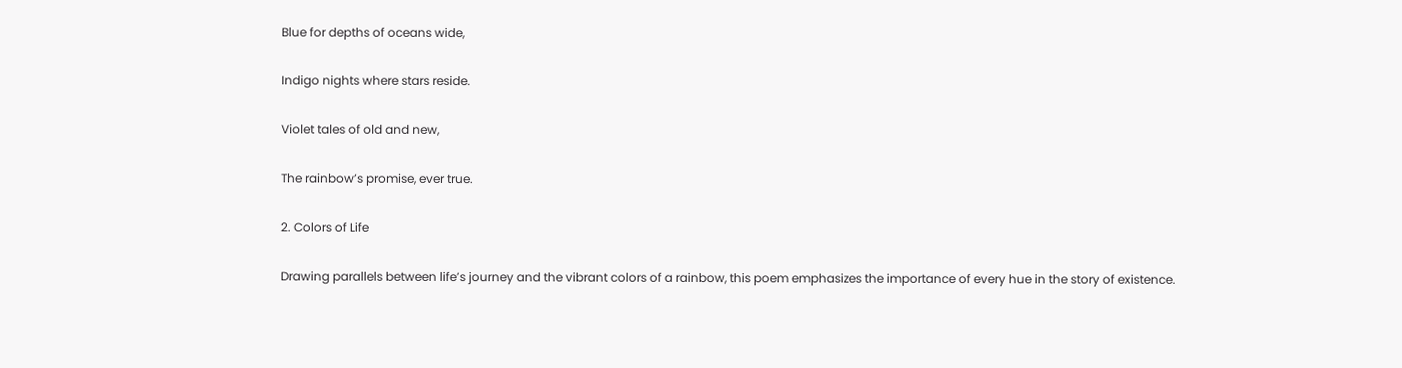Blue for depths of oceans wide,

Indigo nights where stars reside.

Violet tales of old and new,

The rainbow’s promise, ever true.

2. Colors of Life

Drawing parallels between life’s journey and the vibrant colors of a rainbow, this poem emphasizes the importance of every hue in the story of existence.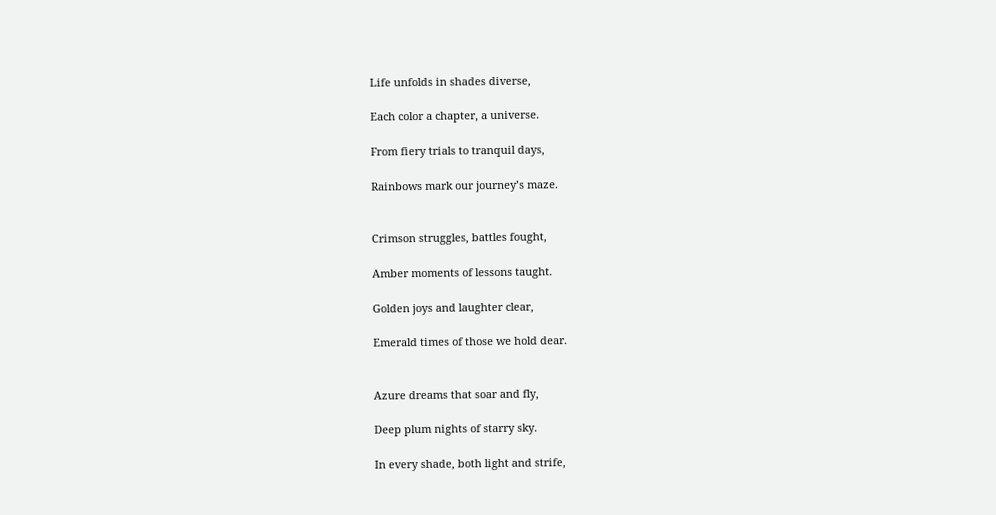Life unfolds in shades diverse,

Each color a chapter, a universe.

From fiery trials to tranquil days,

Rainbows mark our journey’s maze.


Crimson struggles, battles fought,

Amber moments of lessons taught.

Golden joys and laughter clear,

Emerald times of those we hold dear.


Azure dreams that soar and fly,

Deep plum nights of starry sky.

In every shade, both light and strife,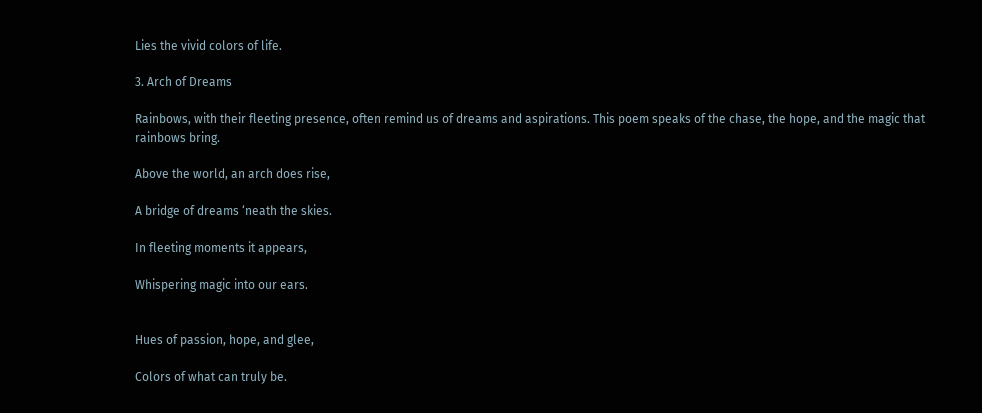Lies the vivid colors of life.

3. Arch of Dreams

Rainbows, with their fleeting presence, often remind us of dreams and aspirations. This poem speaks of the chase, the hope, and the magic that rainbows bring.

Above the world, an arch does rise,

A bridge of dreams ‘neath the skies.

In fleeting moments it appears,

Whispering magic into our ears.


Hues of passion, hope, and glee,

Colors of what can truly be.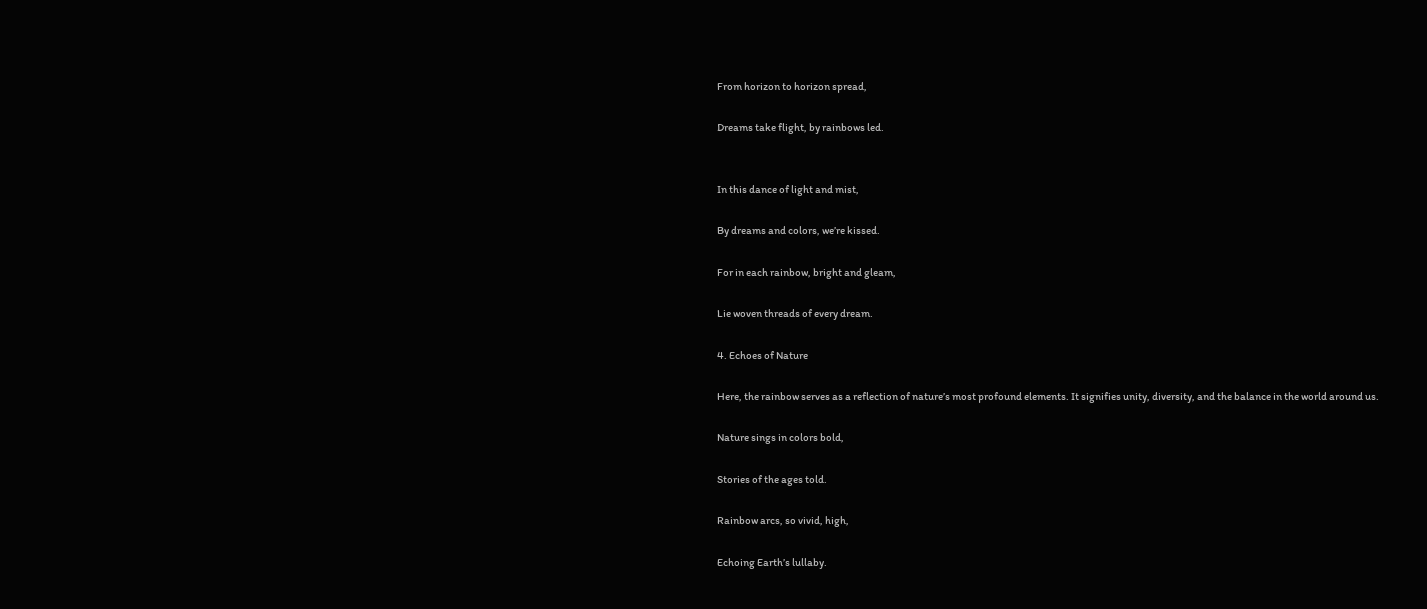From horizon to horizon spread,

Dreams take flight, by rainbows led.


In this dance of light and mist,

By dreams and colors, we’re kissed.

For in each rainbow, bright and gleam,

Lie woven threads of every dream.

4. Echoes of Nature

Here, the rainbow serves as a reflection of nature’s most profound elements. It signifies unity, diversity, and the balance in the world around us.

Nature sings in colors bold,

Stories of the ages told.

Rainbow arcs, so vivid, high,

Echoing Earth’s lullaby.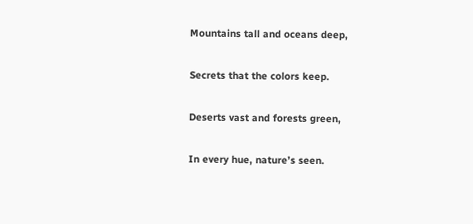Mountains tall and oceans deep,

Secrets that the colors keep.

Deserts vast and forests green,

In every hue, nature’s seen.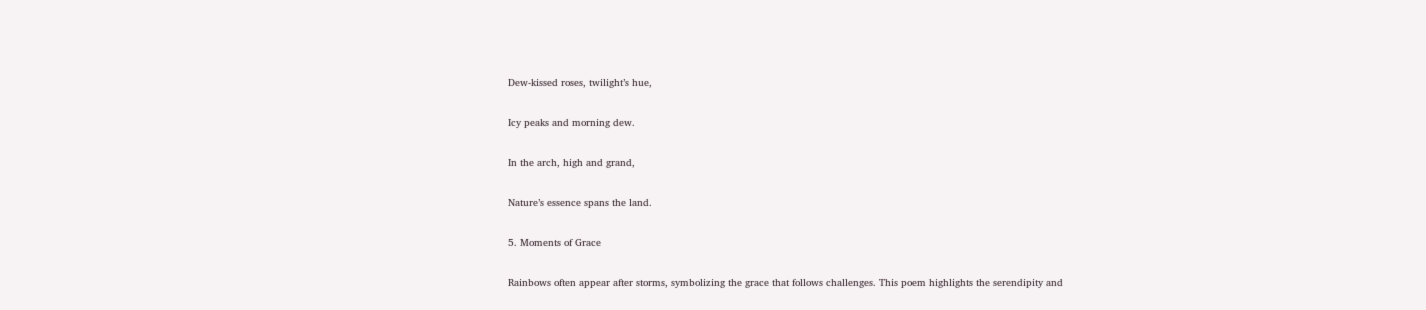Dew-kissed roses, twilight’s hue,

Icy peaks and morning dew.

In the arch, high and grand,

Nature’s essence spans the land.

5. Moments of Grace

Rainbows often appear after storms, symbolizing the grace that follows challenges. This poem highlights the serendipity and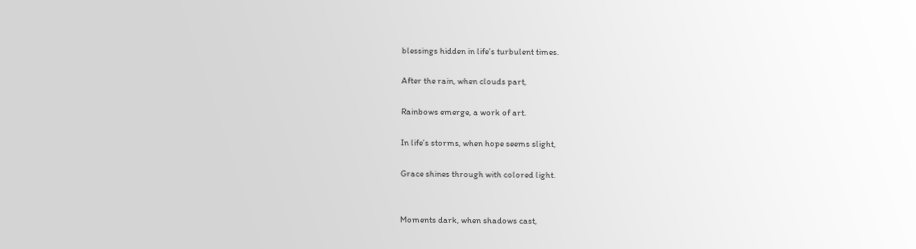blessings hidden in life’s turbulent times.

After the rain, when clouds part,

Rainbows emerge, a work of art.

In life’s storms, when hope seems slight,

Grace shines through with colored light.


Moments dark, when shadows cast,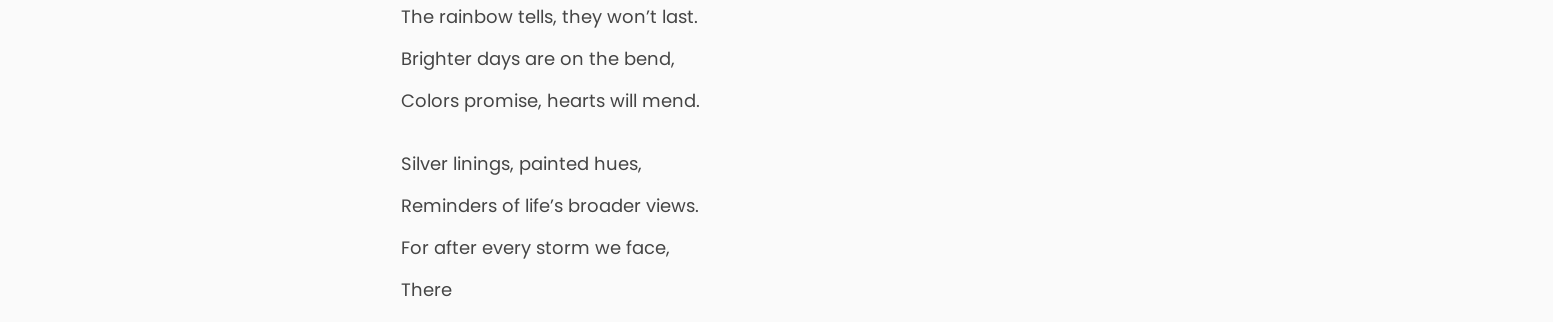The rainbow tells, they won’t last.

Brighter days are on the bend,

Colors promise, hearts will mend.


Silver linings, painted hues,

Reminders of life’s broader views.

For after every storm we face,

There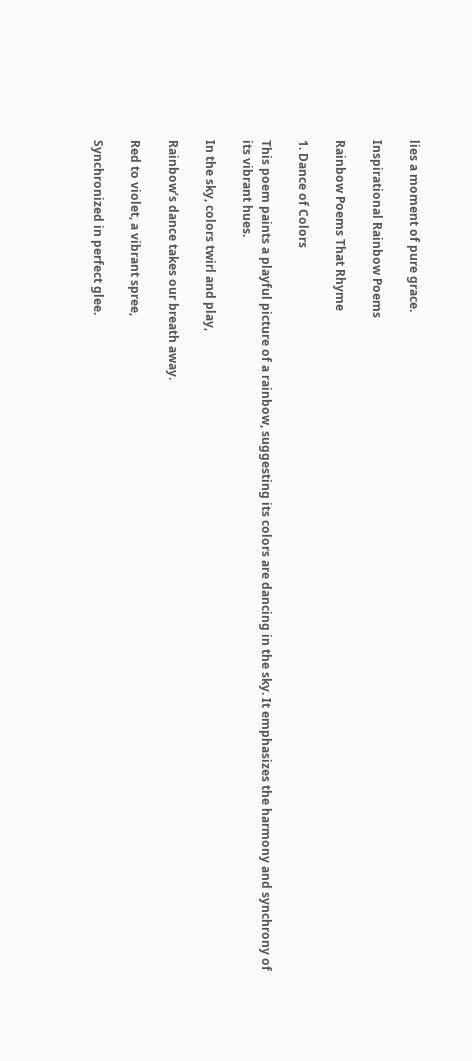lies a moment of pure grace.

Inspirational Rainbow Poems

Rainbow Poems That Rhyme

1. Dance of Colors

This poem paints a playful picture of a rainbow, suggesting its colors are dancing in the sky. It emphasizes the harmony and synchrony of its vibrant hues.

In the sky, colors twirl and play,

Rainbow’s dance takes our breath away.

Red to violet, a vibrant spree,

Synchronized in perfect glee.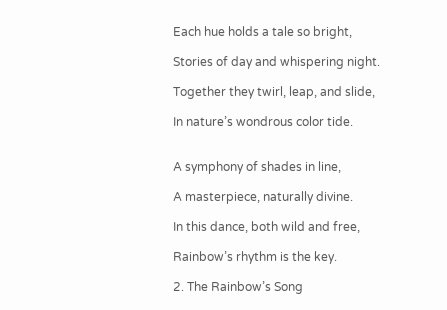Each hue holds a tale so bright,

Stories of day and whispering night.

Together they twirl, leap, and slide,

In nature’s wondrous color tide.


A symphony of shades in line,

A masterpiece, naturally divine.

In this dance, both wild and free,

Rainbow’s rhythm is the key.

2. The Rainbow’s Song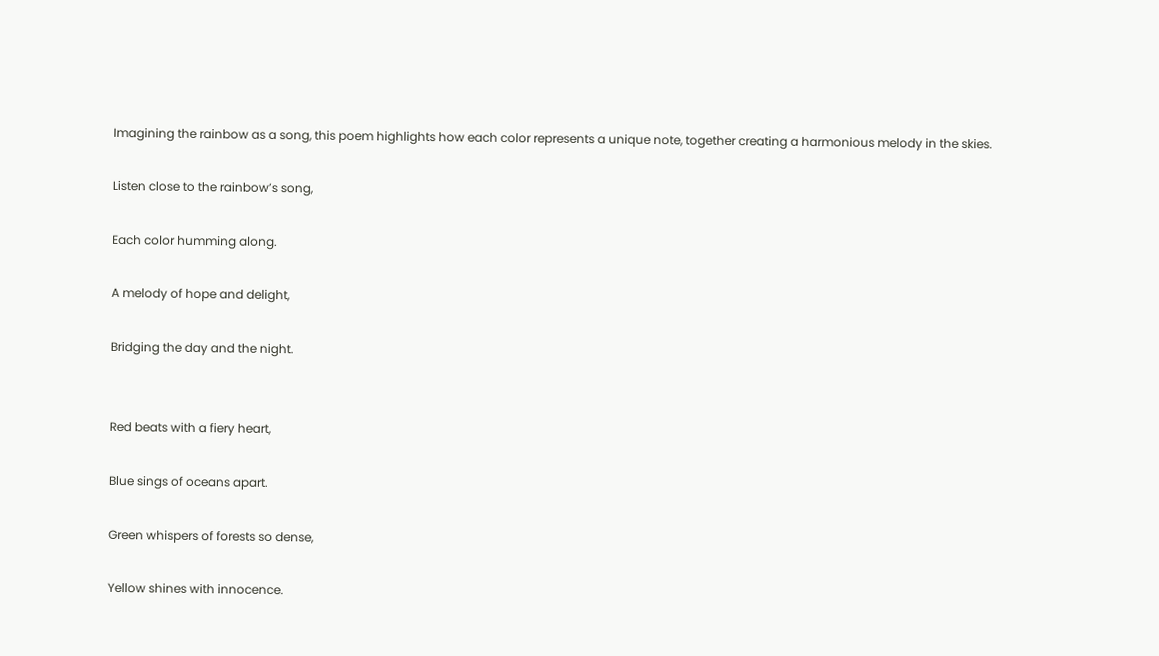Imagining the rainbow as a song, this poem highlights how each color represents a unique note, together creating a harmonious melody in the skies.

Listen close to the rainbow’s song,

Each color humming along.

A melody of hope and delight,

Bridging the day and the night.


Red beats with a fiery heart,

Blue sings of oceans apart.

Green whispers of forests so dense,

Yellow shines with innocence.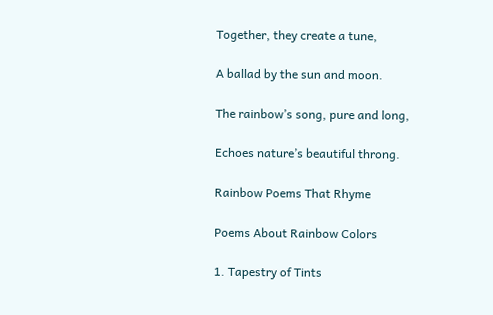Together, they create a tune,

A ballad by the sun and moon.

The rainbow’s song, pure and long,

Echoes nature’s beautiful throng.

Rainbow Poems That Rhyme

Poems About Rainbow Colors

1. Tapestry of Tints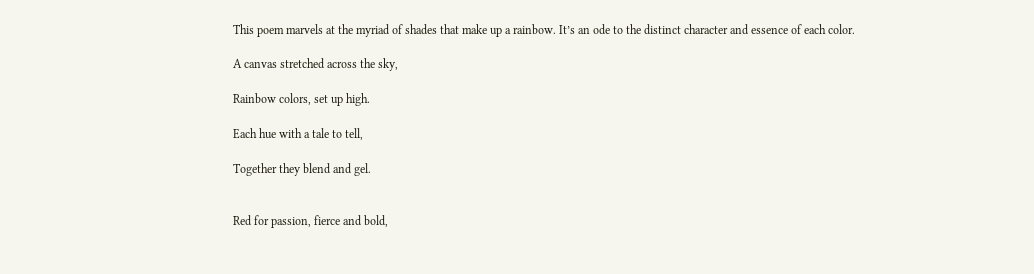This poem marvels at the myriad of shades that make up a rainbow. It’s an ode to the distinct character and essence of each color.

A canvas stretched across the sky,

Rainbow colors, set up high.

Each hue with a tale to tell,

Together they blend and gel.


Red for passion, fierce and bold,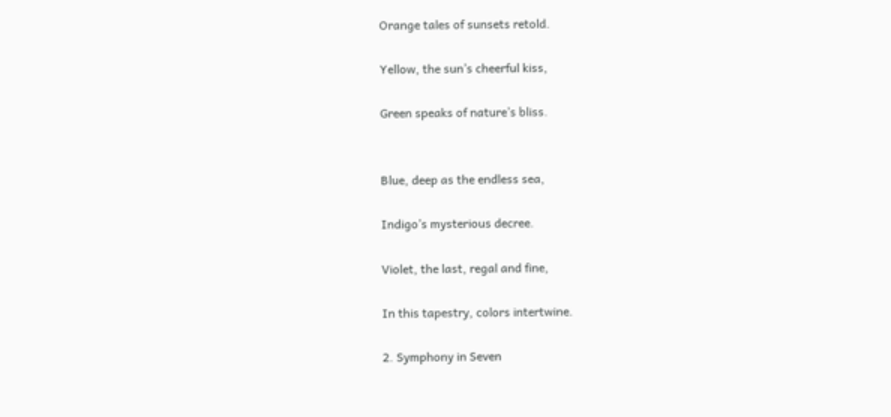Orange tales of sunsets retold.

Yellow, the sun’s cheerful kiss,

Green speaks of nature’s bliss.


Blue, deep as the endless sea,

Indigo’s mysterious decree.

Violet, the last, regal and fine,

In this tapestry, colors intertwine.

2. Symphony in Seven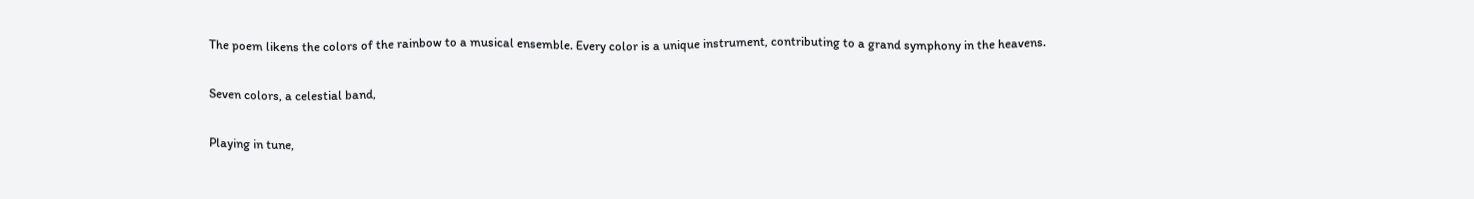The poem likens the colors of the rainbow to a musical ensemble. Every color is a unique instrument, contributing to a grand symphony in the heavens.

Seven colors, a celestial band,

Playing in tune,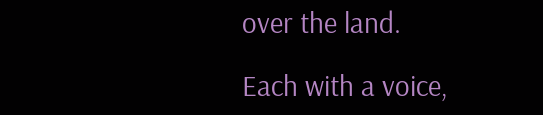over the land.

Each with a voice,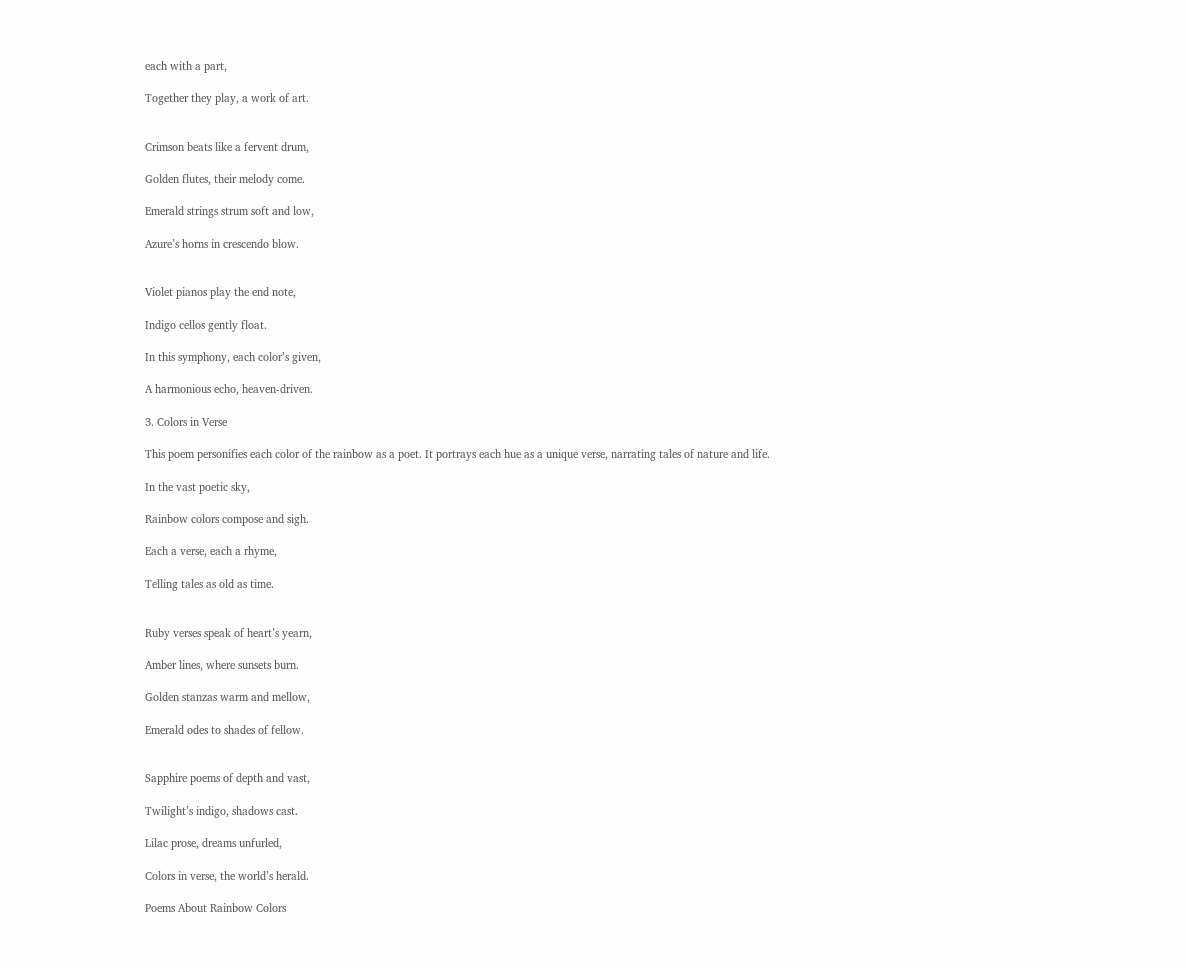each with a part,

Together they play, a work of art.


Crimson beats like a fervent drum,

Golden flutes, their melody come.

Emerald strings strum soft and low,

Azure’s horns in crescendo blow.


Violet pianos play the end note,

Indigo cellos gently float.

In this symphony, each color’s given,

A harmonious echo, heaven-driven.

3. Colors in Verse

This poem personifies each color of the rainbow as a poet. It portrays each hue as a unique verse, narrating tales of nature and life.

In the vast poetic sky,

Rainbow colors compose and sigh.

Each a verse, each a rhyme,

Telling tales as old as time.


Ruby verses speak of heart’s yearn,

Amber lines, where sunsets burn.

Golden stanzas warm and mellow,

Emerald odes to shades of fellow.


Sapphire poems of depth and vast,

Twilight’s indigo, shadows cast.

Lilac prose, dreams unfurled,

Colors in verse, the world’s herald.

Poems About Rainbow Colors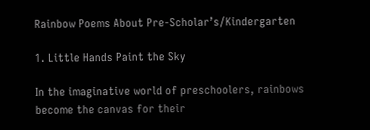Rainbow Poems About Pre-Scholar’s/Kindergarten

1. Little Hands Paint the Sky

In the imaginative world of preschoolers, rainbows become the canvas for their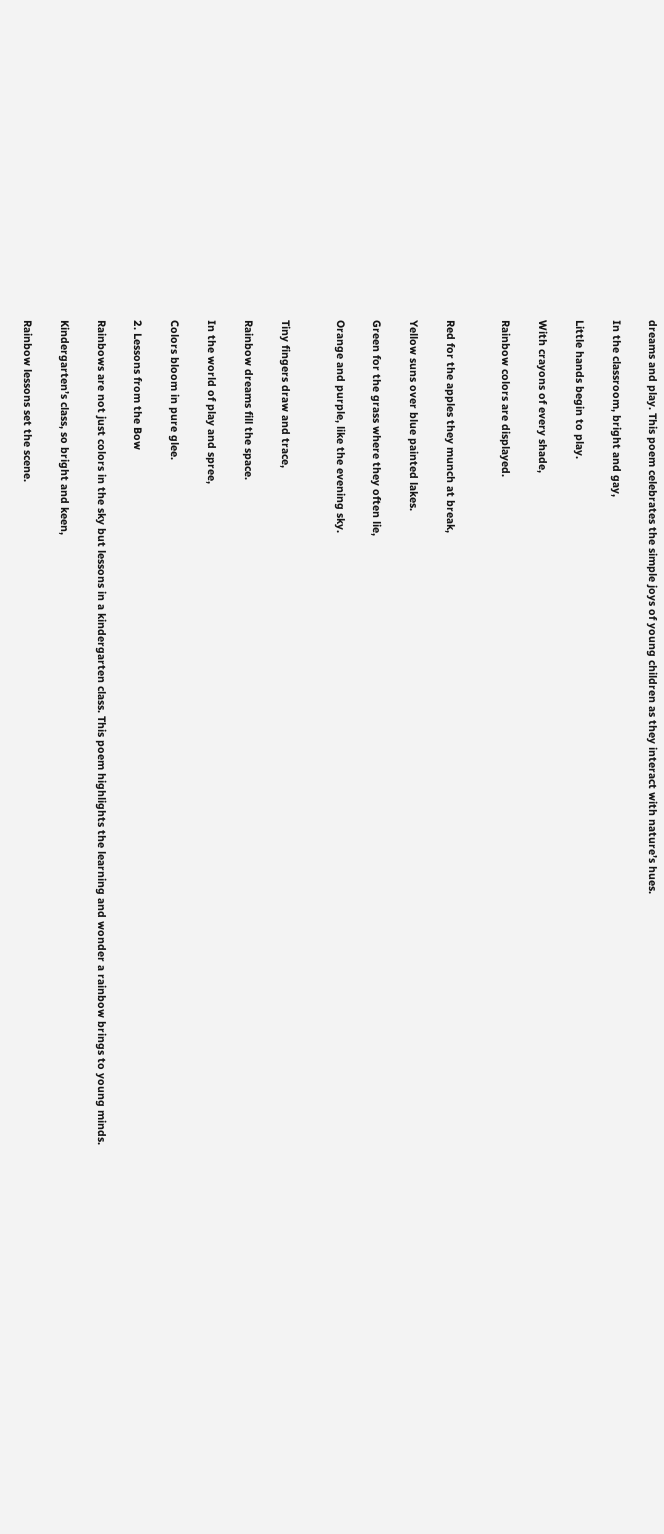dreams and play. This poem celebrates the simple joys of young children as they interact with nature’s hues.

In the classroom, bright and gay,

Little hands begin to play.

With crayons of every shade,

Rainbow colors are displayed.


Red for the apples they munch at break,

Yellow suns over blue painted lakes.

Green for the grass where they often lie,

Orange and purple, like the evening sky.


Tiny fingers draw and trace,

Rainbow dreams fill the space.

In the world of play and spree,

Colors bloom in pure glee.

2. Lessons from the Bow

Rainbows are not just colors in the sky but lessons in a kindergarten class. This poem highlights the learning and wonder a rainbow brings to young minds.

Kindergarten’s class, so bright and keen,

Rainbow lessons set the scene.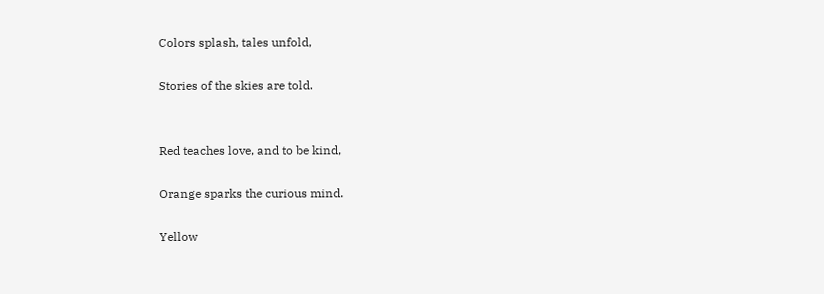Colors splash, tales unfold,

Stories of the skies are told.


Red teaches love, and to be kind,

Orange sparks the curious mind.

Yellow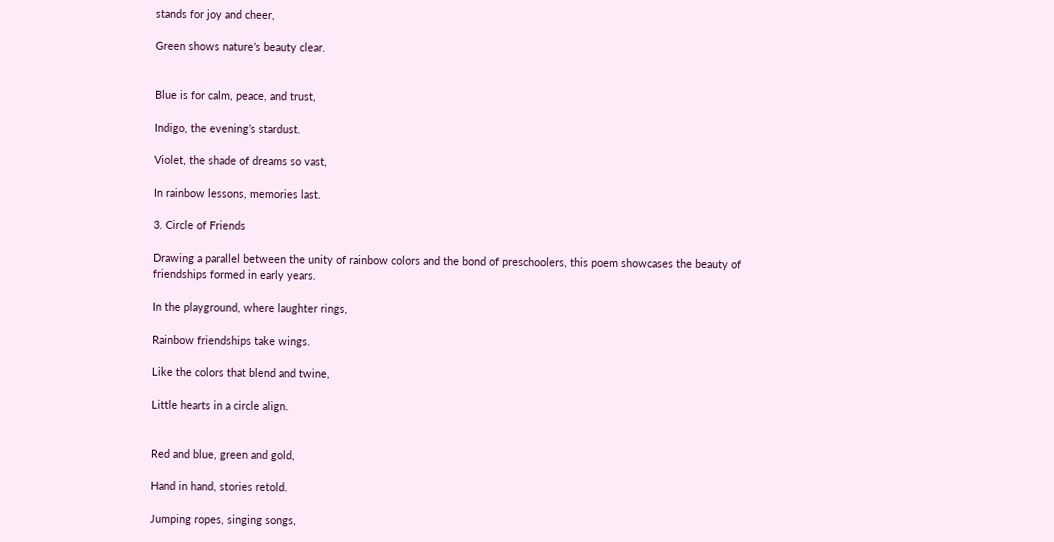stands for joy and cheer,

Green shows nature’s beauty clear.


Blue is for calm, peace, and trust,

Indigo, the evening’s stardust.

Violet, the shade of dreams so vast,

In rainbow lessons, memories last.

3. Circle of Friends

Drawing a parallel between the unity of rainbow colors and the bond of preschoolers, this poem showcases the beauty of friendships formed in early years.

In the playground, where laughter rings,

Rainbow friendships take wings.

Like the colors that blend and twine,

Little hearts in a circle align.


Red and blue, green and gold,

Hand in hand, stories retold.

Jumping ropes, singing songs,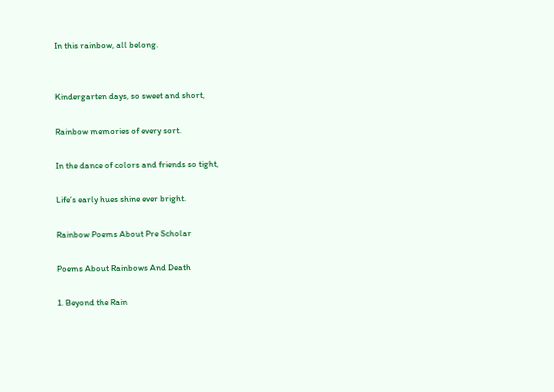In this rainbow, all belong.


Kindergarten days, so sweet and short,

Rainbow memories of every sort.

In the dance of colors and friends so tight,

Life’s early hues shine ever bright.

Rainbow Poems About Pre Scholar

Poems About Rainbows And Death

1. Beyond the Rain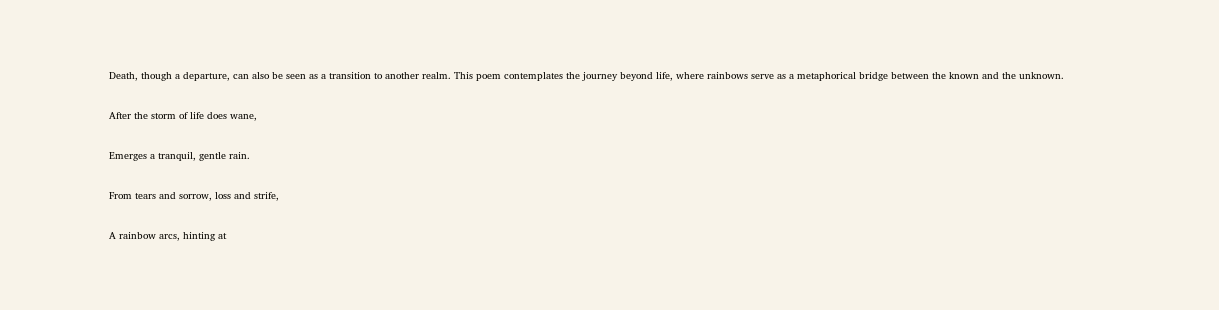Death, though a departure, can also be seen as a transition to another realm. This poem contemplates the journey beyond life, where rainbows serve as a metaphorical bridge between the known and the unknown.

After the storm of life does wane,

Emerges a tranquil, gentle rain.

From tears and sorrow, loss and strife,

A rainbow arcs, hinting at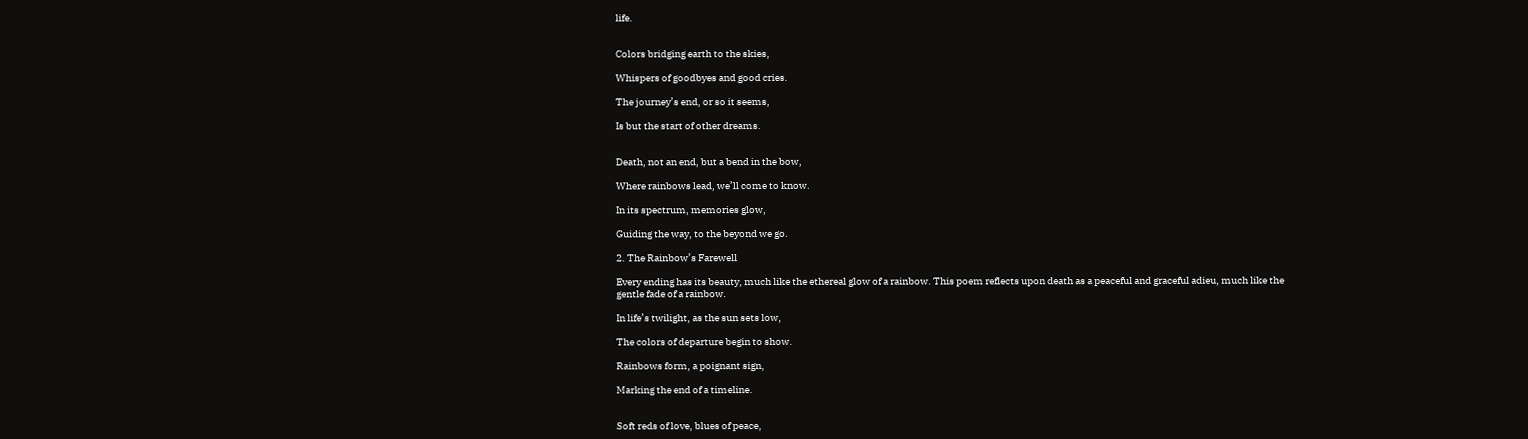life.


Colors bridging earth to the skies,

Whispers of goodbyes and good cries.

The journey’s end, or so it seems,

Is but the start of other dreams.


Death, not an end, but a bend in the bow,

Where rainbows lead, we’ll come to know.

In its spectrum, memories glow,

Guiding the way, to the beyond we go.

2. The Rainbow’s Farewell

Every ending has its beauty, much like the ethereal glow of a rainbow. This poem reflects upon death as a peaceful and graceful adieu, much like the gentle fade of a rainbow.

In life’s twilight, as the sun sets low,

The colors of departure begin to show.

Rainbows form, a poignant sign,

Marking the end of a timeline.


Soft reds of love, blues of peace,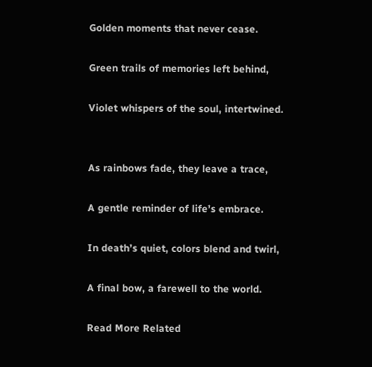Golden moments that never cease.

Green trails of memories left behind,

Violet whispers of the soul, intertwined.


As rainbows fade, they leave a trace,

A gentle reminder of life’s embrace.

In death’s quiet, colors blend and twirl,

A final bow, a farewell to the world.

Read More Related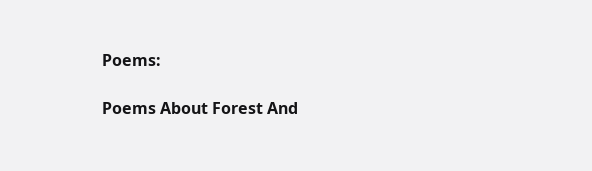Poems:

Poems About Forest And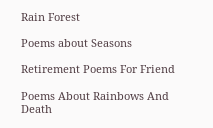Rain Forest

Poems about Seasons

Retirement Poems For Friend

Poems About Rainbows And Death